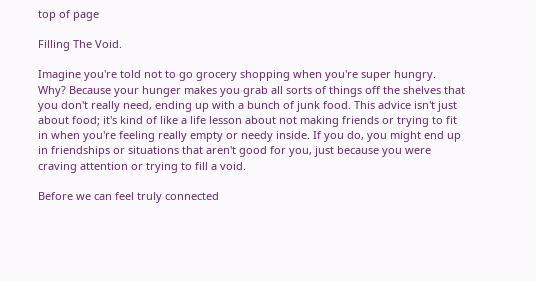top of page

Filling The Void.

Imagine you're told not to go grocery shopping when you're super hungry. Why? Because your hunger makes you grab all sorts of things off the shelves that you don't really need, ending up with a bunch of junk food. This advice isn't just about food; it's kind of like a life lesson about not making friends or trying to fit in when you're feeling really empty or needy inside. If you do, you might end up in friendships or situations that aren't good for you, just because you were craving attention or trying to fill a void.

Before we can feel truly connected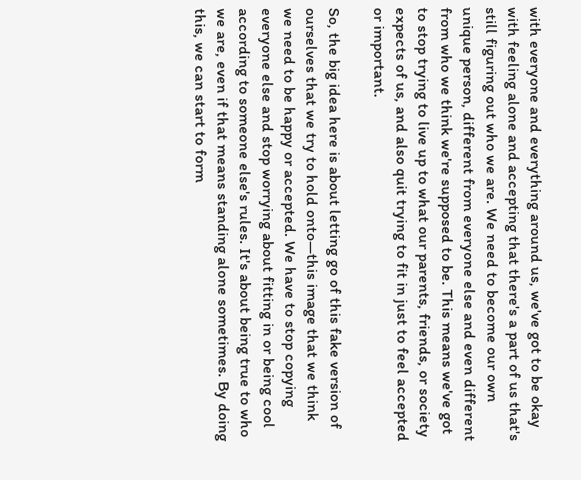with everyone and everything around us, we've got to be okay with feeling alone and accepting that there's a part of us that's still figuring out who we are. We need to become our own unique person, different from everyone else and even different from who we think we're supposed to be. This means we've got to stop trying to live up to what our parents, friends, or society expects of us, and also quit trying to fit in just to feel accepted or important.

So, the big idea here is about letting go of this fake version of ourselves that we try to hold onto—this image that we think we need to be happy or accepted. We have to stop copying everyone else and stop worrying about fitting in or being cool according to someone else's rules. It's about being true to who we are, even if that means standing alone sometimes. By doing this, we can start to form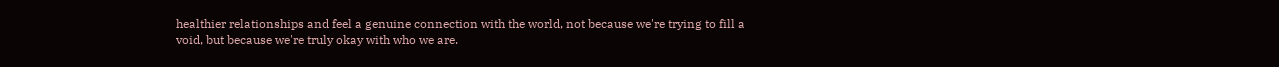healthier relationships and feel a genuine connection with the world, not because we're trying to fill a void, but because we're truly okay with who we are.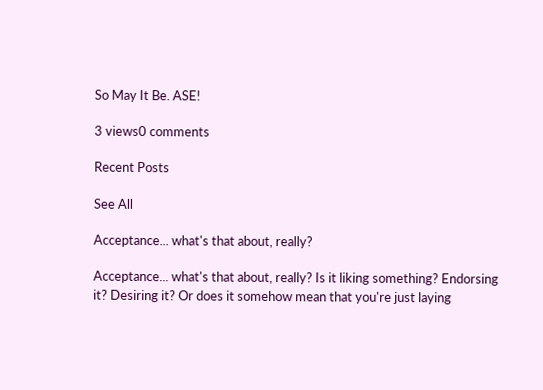So May It Be. ASE!

3 views0 comments

Recent Posts

See All

Acceptance... what's that about, really?

Acceptance... what's that about, really? Is it liking something? Endorsing it? Desiring it? Or does it somehow mean that you're just laying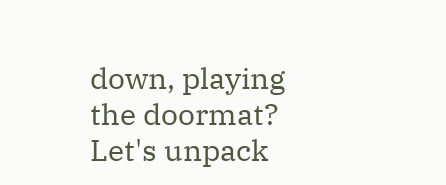down, playing the doormat? Let's unpack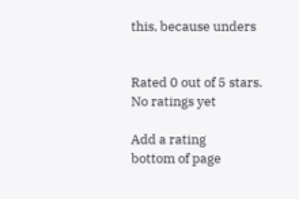this, because unders


Rated 0 out of 5 stars.
No ratings yet

Add a rating
bottom of page